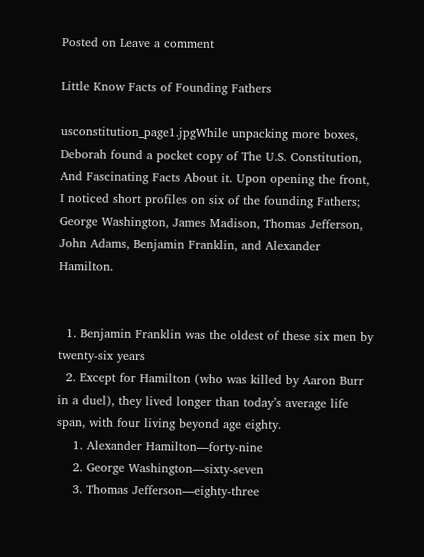Posted on Leave a comment

Little Know Facts of Founding Fathers

usconstitution_page1.jpgWhile unpacking more boxes, Deborah found a pocket copy of The U.S. Constitution, And Fascinating Facts About it. Upon opening the front, I noticed short profiles on six of the founding Fathers; George Washington, James Madison, Thomas Jefferson, John Adams, Benjamin Franklin, and Alexander Hamilton.


  1. Benjamin Franklin was the oldest of these six men by twenty-six years
  2. Except for Hamilton (who was killed by Aaron Burr in a duel), they lived longer than today’s average life span, with four living beyond age eighty.
    1. Alexander Hamilton—forty-nine
    2. George Washington—sixty-seven
    3. Thomas Jefferson—eighty-three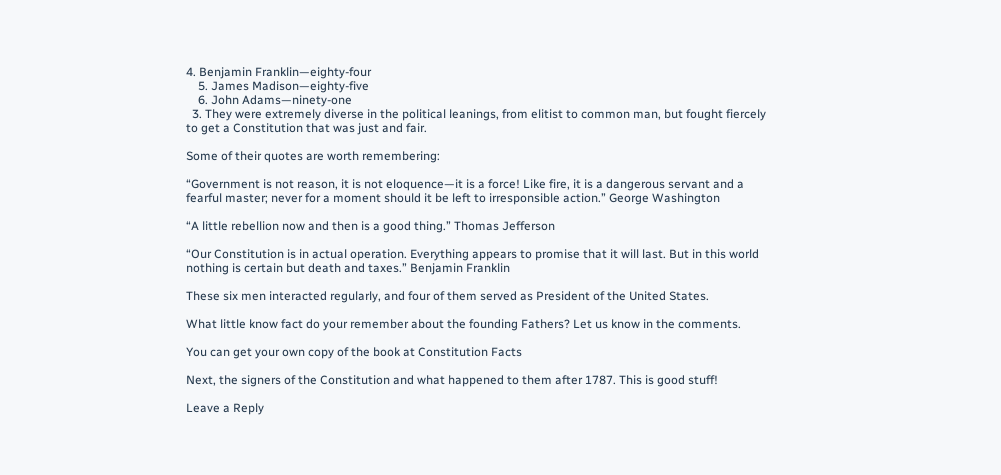4. Benjamin Franklin—eighty-four
    5. James Madison—eighty-five
    6. John Adams—ninety-one
  3. They were extremely diverse in the political leanings, from elitist to common man, but fought fiercely to get a Constitution that was just and fair.

Some of their quotes are worth remembering:

“Government is not reason, it is not eloquence—it is a force! Like fire, it is a dangerous servant and a fearful master; never for a moment should it be left to irresponsible action.” George Washington

“A little rebellion now and then is a good thing.” Thomas Jefferson

“Our Constitution is in actual operation. Everything appears to promise that it will last. But in this world nothing is certain but death and taxes.” Benjamin Franklin

These six men interacted regularly, and four of them served as President of the United States.

What little know fact do your remember about the founding Fathers? Let us know in the comments.

You can get your own copy of the book at Constitution Facts

Next, the signers of the Constitution and what happened to them after 1787. This is good stuff!

Leave a Reply